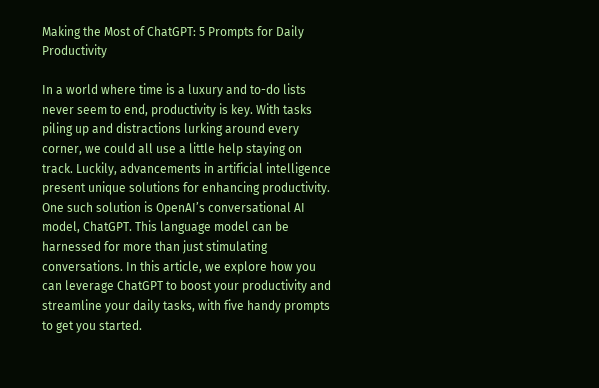Making the Most of ChatGPT: 5 Prompts for Daily Productivity

In a world where time is a luxury and to-do lists never seem to end, productivity is key. With tasks piling up and distractions lurking around every corner, we could all use a little help staying on track. Luckily, advancements in artificial intelligence present unique solutions for enhancing productivity. One such solution is OpenAI’s conversational AI model, ChatGPT. This language model can be harnessed for more than just stimulating conversations. In this article, we explore how you can leverage ChatGPT to boost your productivity and streamline your daily tasks, with five handy prompts to get you started.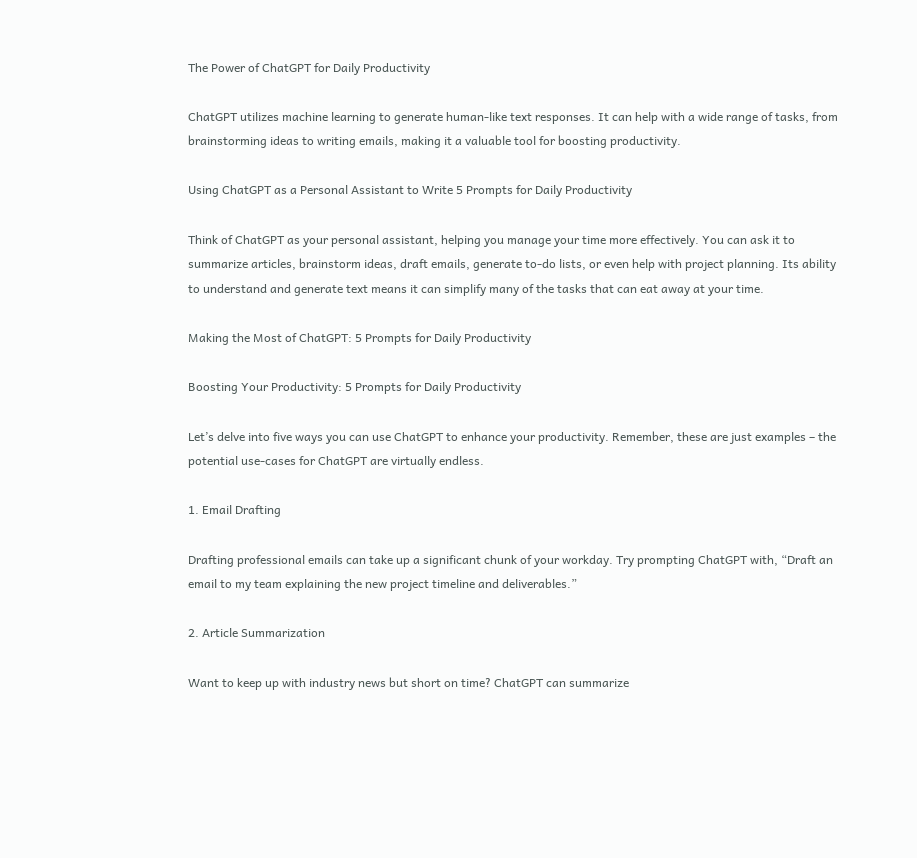The Power of ChatGPT for Daily Productivity

ChatGPT utilizes machine learning to generate human-like text responses. It can help with a wide range of tasks, from brainstorming ideas to writing emails, making it a valuable tool for boosting productivity.

Using ChatGPT as a Personal Assistant to Write 5 Prompts for Daily Productivity

Think of ChatGPT as your personal assistant, helping you manage your time more effectively. You can ask it to summarize articles, brainstorm ideas, draft emails, generate to-do lists, or even help with project planning. Its ability to understand and generate text means it can simplify many of the tasks that can eat away at your time.

Making the Most of ChatGPT: 5 Prompts for Daily Productivity

Boosting Your Productivity: 5 Prompts for Daily Productivity

Let’s delve into five ways you can use ChatGPT to enhance your productivity. Remember, these are just examples – the potential use-cases for ChatGPT are virtually endless.

1. Email Drafting

Drafting professional emails can take up a significant chunk of your workday. Try prompting ChatGPT with, “Draft an email to my team explaining the new project timeline and deliverables.”

2. Article Summarization

Want to keep up with industry news but short on time? ChatGPT can summarize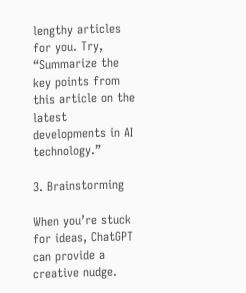lengthy articles for you. Try, “Summarize the key points from this article on the latest developments in AI technology.”

3. Brainstorming

When you’re stuck for ideas, ChatGPT can provide a creative nudge.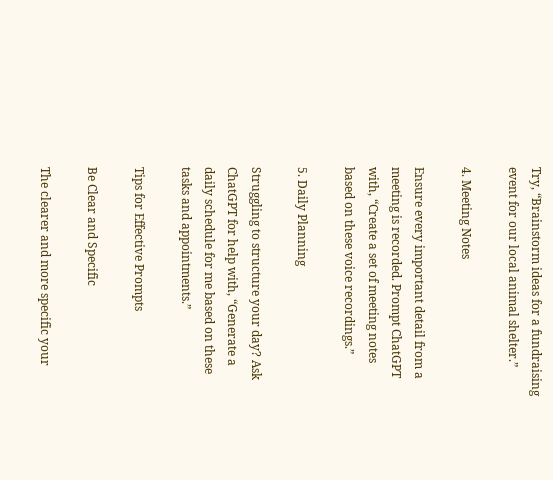Try, “Brainstorm ideas for a fundraising event for our local animal shelter.”

4. Meeting Notes

Ensure every important detail from a meeting is recorded. Prompt ChatGPT with, “Create a set of meeting notes based on these voice recordings.”

5. Daily Planning

Struggling to structure your day? Ask ChatGPT for help with, “Generate a daily schedule for me based on these tasks and appointments.”

Tips for Effective Prompts

Be Clear and Specific

The clearer and more specific your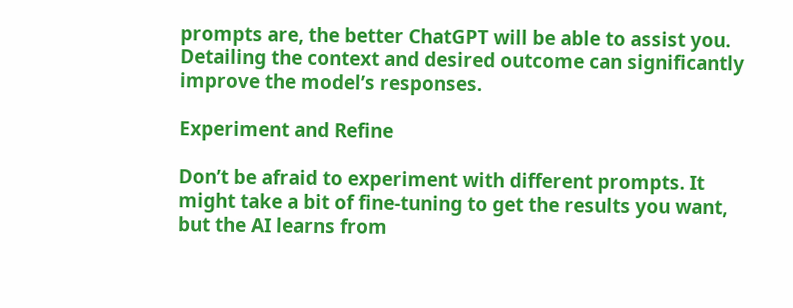prompts are, the better ChatGPT will be able to assist you. Detailing the context and desired outcome can significantly improve the model’s responses.

Experiment and Refine

Don’t be afraid to experiment with different prompts. It might take a bit of fine-tuning to get the results you want, but the AI learns from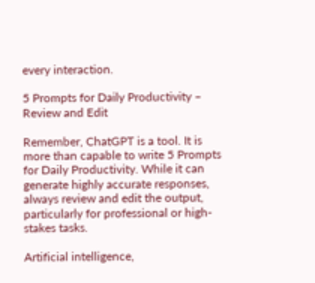every interaction.

5 Prompts for Daily Productivity – Review and Edit

Remember, ChatGPT is a tool. It is more than capable to write 5 Prompts for Daily Productivity. While it can generate highly accurate responses, always review and edit the output, particularly for professional or high-stakes tasks.

Artificial intelligence,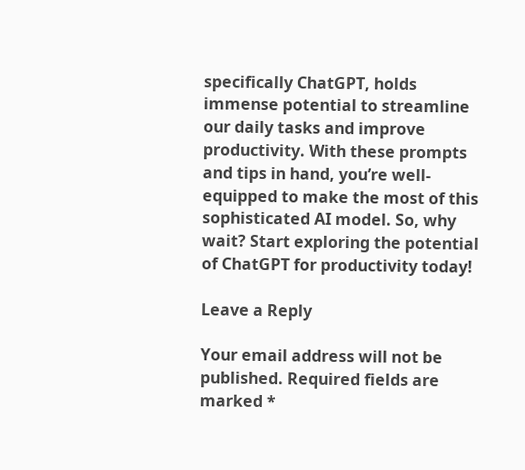specifically ChatGPT, holds immense potential to streamline our daily tasks and improve productivity. With these prompts and tips in hand, you’re well-equipped to make the most of this sophisticated AI model. So, why wait? Start exploring the potential of ChatGPT for productivity today!

Leave a Reply

Your email address will not be published. Required fields are marked *